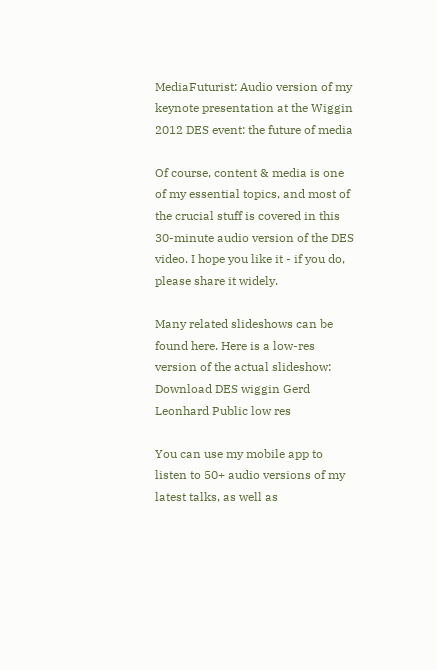MediaFuturist: Audio version of my keynote presentation at the Wiggin 2012 DES event: the future of media

Of course, content & media is one of my essential topics, and most of the crucial stuff is covered in this 30-minute audio version of the DES video. I hope you like it - if you do, please share it widely.

Many related slideshows can be found here. Here is a low-res version of the actual slideshow: Download DES wiggin Gerd Leonhard Public low res

You can use my mobile app to listen to 50+ audio versions of my latest talks, as well as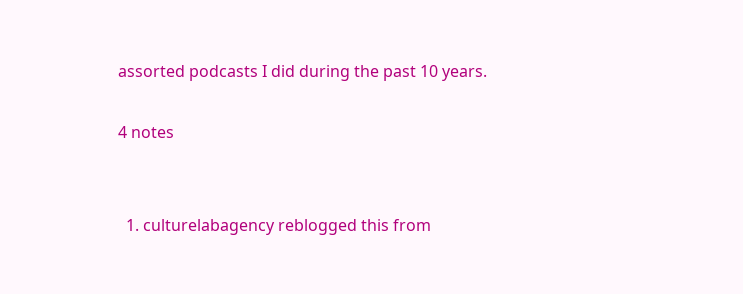assorted podcasts I did during the past 10 years.

4 notes


  1. culturelabagency reblogged this from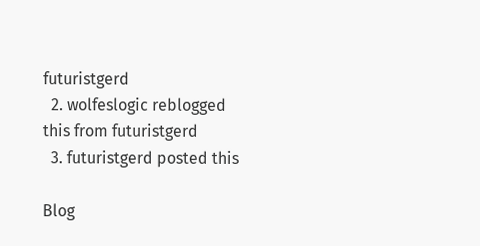futuristgerd
  2. wolfeslogic reblogged this from futuristgerd
  3. futuristgerd posted this

Blog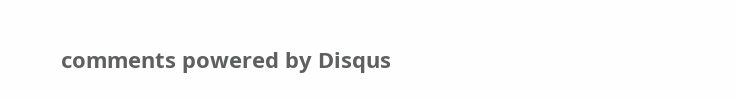comments powered by Disqus